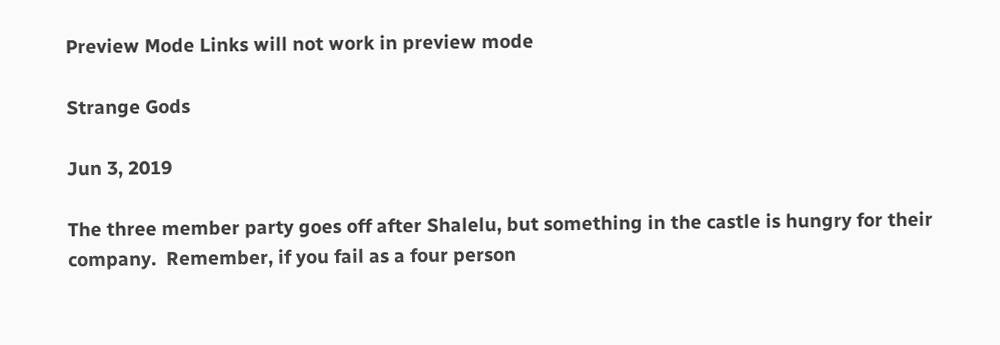Preview Mode Links will not work in preview mode

Strange Gods

Jun 3, 2019

The three member party goes off after Shalelu, but something in the castle is hungry for their company.  Remember, if you fail as a four person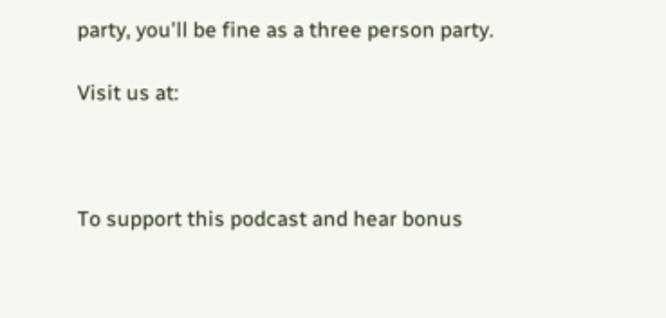party, you'll be fine as a three person party.

Visit us at:



To support this podcast and hear bonus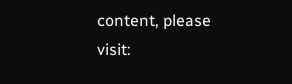content, please visit: